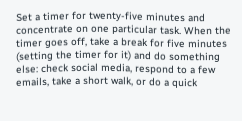Set a timer for twenty-five minutes and concentrate on one particular task. When the timer goes off, take a break for five minutes (setting the timer for it) and do something else: check social media, respond to a few emails, take a short walk, or do a quick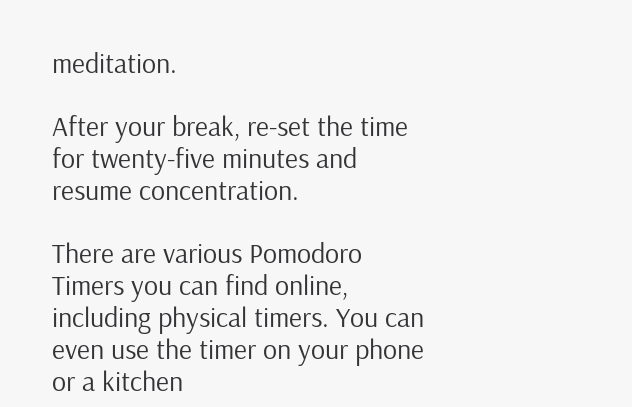meditation.

After your break, re-set the time for twenty-five minutes and resume concentration.

There are various Pomodoro Timers you can find online, including physical timers. You can even use the timer on your phone or a kitchen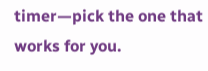timer—pick the one that works for you.